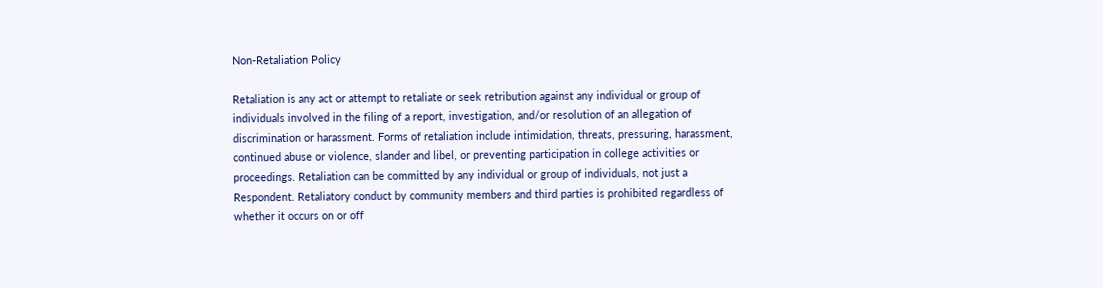Non-Retaliation Policy

Retaliation is any act or attempt to retaliate or seek retribution against any individual or group of individuals involved in the filing of a report, investigation, and/or resolution of an allegation of discrimination or harassment. Forms of retaliation include intimidation, threats, pressuring, harassment, continued abuse or violence, slander and libel, or preventing participation in college activities or proceedings. Retaliation can be committed by any individual or group of individuals, not just a Respondent. Retaliatory conduct by community members and third parties is prohibited regardless of whether it occurs on or off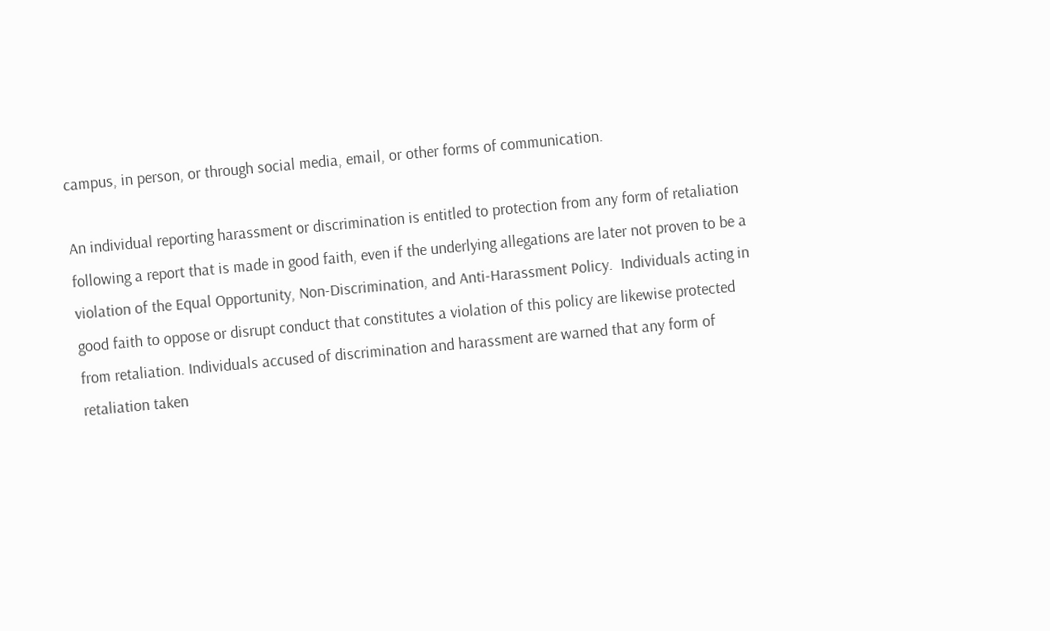campus, in person, or through social media, email, or other forms of communication.

An individual reporting harassment or discrimination is entitled to protection from any form of retaliation following a report that is made in good faith, even if the underlying allegations are later not proven to be a violation of the Equal Opportunity, Non-Discrimination, and Anti-Harassment Policy.  Individuals acting in good faith to oppose or disrupt conduct that constitutes a violation of this policy are likewise protected from retaliation. Individuals accused of discrimination and harassment are warned that any form of retaliation taken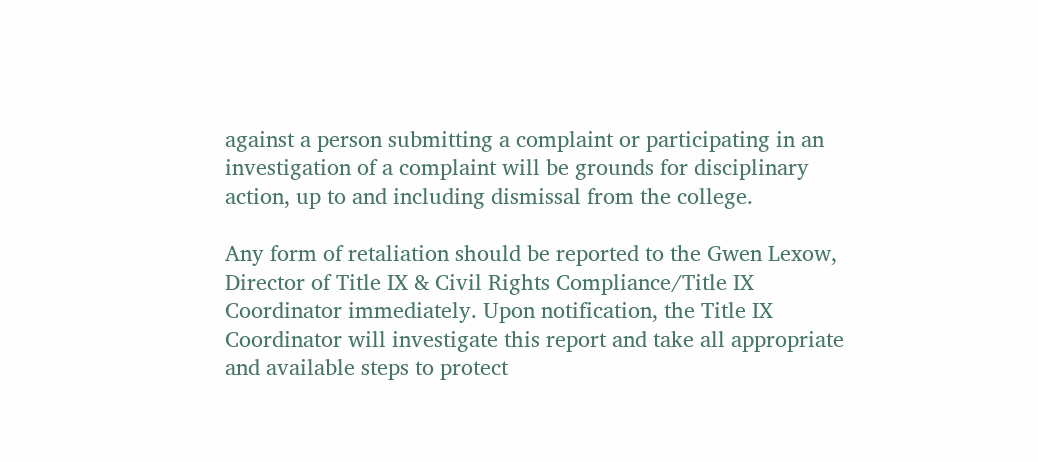against a person submitting a complaint or participating in an investigation of a complaint will be grounds for disciplinary action, up to and including dismissal from the college.

Any form of retaliation should be reported to the Gwen Lexow, Director of Title IX & Civil Rights Compliance/Title IX Coordinator immediately. Upon notification, the Title IX Coordinator will investigate this report and take all appropriate and available steps to protect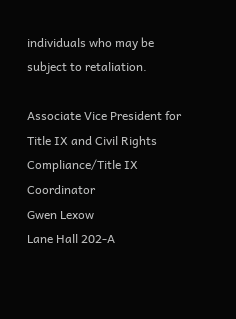individuals who may be subject to retaliation.

Associate Vice President for Title IX and Civil Rights Compliance/Title IX Coordinator
Gwen Lexow
Lane Hall 202-A